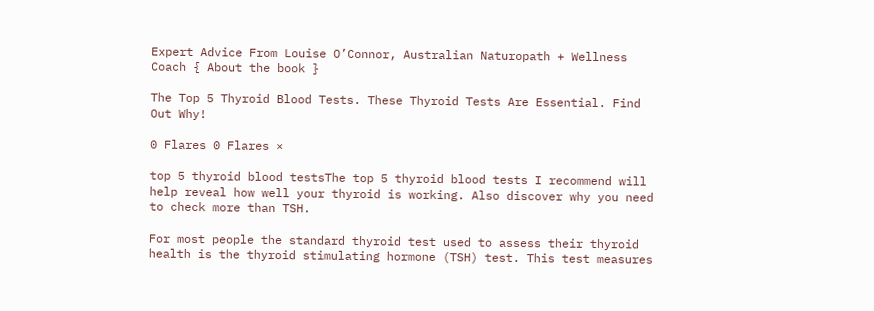Expert Advice From Louise O’Connor, Australian Naturopath + Wellness Coach { About the book }

The Top 5 Thyroid Blood Tests. These Thyroid Tests Are Essential. Find Out Why!

0 Flares 0 Flares ×

top 5 thyroid blood testsThe top 5 thyroid blood tests I recommend will help reveal how well your thyroid is working. Also discover why you need to check more than TSH.

For most people the standard thyroid test used to assess their thyroid health is the thyroid stimulating hormone (TSH) test. This test measures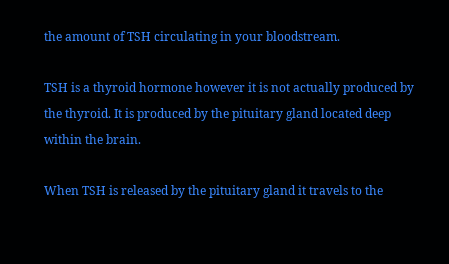the amount of TSH circulating in your bloodstream.

TSH is a thyroid hormone however it is not actually produced by the thyroid. It is produced by the pituitary gland located deep within the brain.

When TSH is released by the pituitary gland it travels to the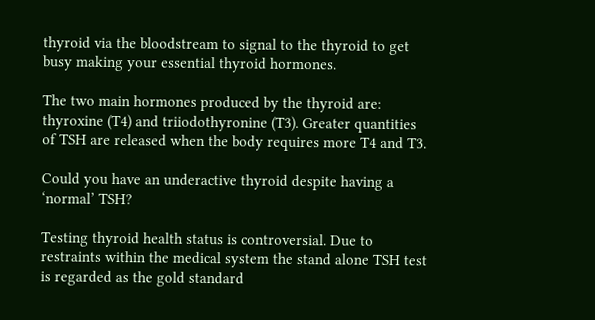thyroid via the bloodstream to signal to the thyroid to get busy making your essential thyroid hormones.

The two main hormones produced by the thyroid are: thyroxine (T4) and triiodothyronine (T3). Greater quantities of TSH are released when the body requires more T4 and T3.

Could you have an underactive thyroid despite having a ‘normal’ TSH?

Testing thyroid health status is controversial. Due to restraints within the medical system the stand alone TSH test is regarded as the gold standard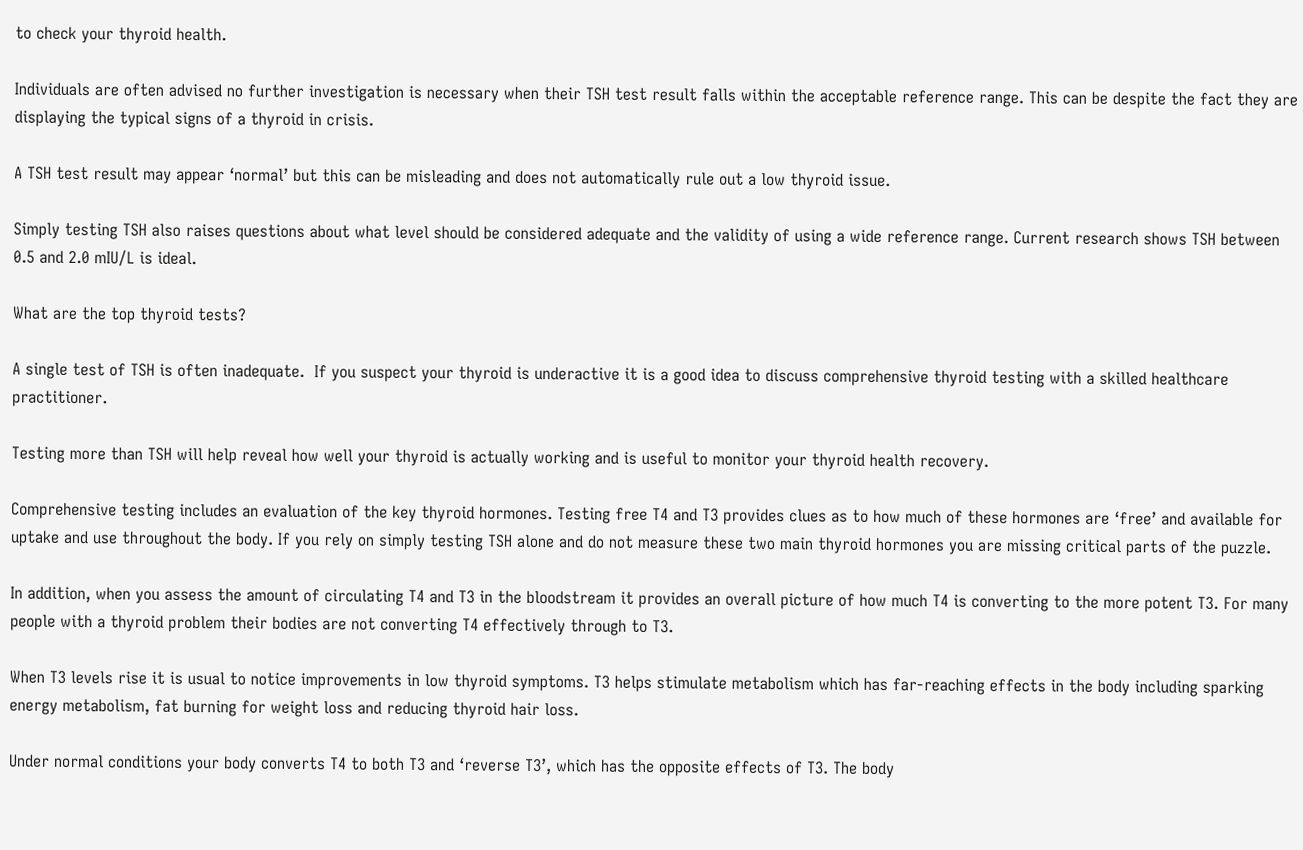to check your thyroid health.

Individuals are often advised no further investigation is necessary when their TSH test result falls within the acceptable reference range. This can be despite the fact they are displaying the typical signs of a thyroid in crisis.

A TSH test result may appear ‘normal’ but this can be misleading and does not automatically rule out a low thyroid issue.

Simply testing TSH also raises questions about what level should be considered adequate and the validity of using a wide reference range. Current research shows TSH between 0.5 and 2.0 mIU/L is ideal.

What are the top thyroid tests?

A single test of TSH is often inadequate.  If you suspect your thyroid is underactive it is a good idea to discuss comprehensive thyroid testing with a skilled healthcare practitioner.

Testing more than TSH will help reveal how well your thyroid is actually working and is useful to monitor your thyroid health recovery.

Comprehensive testing includes an evaluation of the key thyroid hormones. Testing free T4 and T3 provides clues as to how much of these hormones are ‘free’ and available for uptake and use throughout the body. If you rely on simply testing TSH alone and do not measure these two main thyroid hormones you are missing critical parts of the puzzle.

In addition, when you assess the amount of circulating T4 and T3 in the bloodstream it provides an overall picture of how much T4 is converting to the more potent T3. For many people with a thyroid problem their bodies are not converting T4 effectively through to T3.

When T3 levels rise it is usual to notice improvements in low thyroid symptoms. T3 helps stimulate metabolism which has far-reaching effects in the body including sparking energy metabolism, fat burning for weight loss and reducing thyroid hair loss.

Under normal conditions your body converts T4 to both T3 and ‘reverse T3’, which has the opposite effects of T3. The body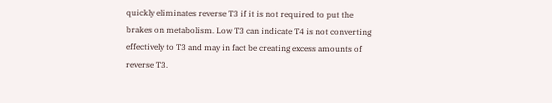quickly eliminates reverse T3 if it is not required to put the brakes on metabolism. Low T3 can indicate T4 is not converting effectively to T3 and may in fact be creating excess amounts of reverse T3.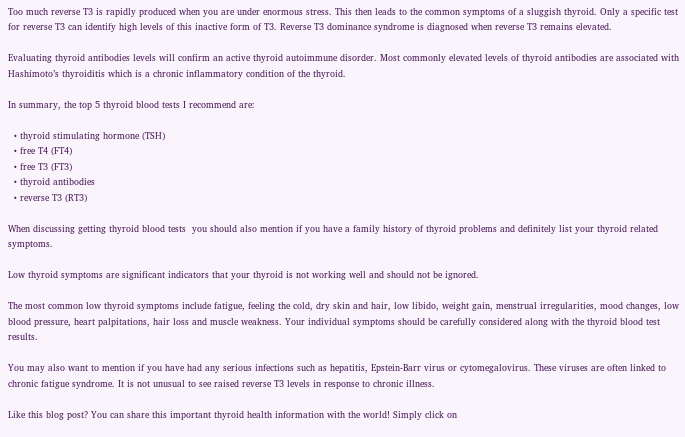Too much reverse T3 is rapidly produced when you are under enormous stress. This then leads to the common symptoms of a sluggish thyroid. Only a specific test for reverse T3 can identify high levels of this inactive form of T3. Reverse T3 dominance syndrome is diagnosed when reverse T3 remains elevated.

Evaluating thyroid antibodies levels will confirm an active thyroid autoimmune disorder. Most commonly elevated levels of thyroid antibodies are associated with Hashimoto’s thyroiditis which is a chronic inflammatory condition of the thyroid.

In summary, the top 5 thyroid blood tests I recommend are:

  • thyroid stimulating hormone (TSH)
  • free T4 (FT4)
  • free T3 (FT3)
  • thyroid antibodies
  • reverse T3 (RT3)

When discussing getting thyroid blood tests  you should also mention if you have a family history of thyroid problems and definitely list your thyroid related symptoms.

Low thyroid symptoms are significant indicators that your thyroid is not working well and should not be ignored.

The most common low thyroid symptoms include fatigue, feeling the cold, dry skin and hair, low libido, weight gain, menstrual irregularities, mood changes, low blood pressure, heart palpitations, hair loss and muscle weakness. Your individual symptoms should be carefully considered along with the thyroid blood test results.

You may also want to mention if you have had any serious infections such as hepatitis, Epstein-Barr virus or cytomegalovirus. These viruses are often linked to chronic fatigue syndrome. It is not unusual to see raised reverse T3 levels in response to chronic illness.

Like this blog post? You can share this important thyroid health information with the world! Simply click on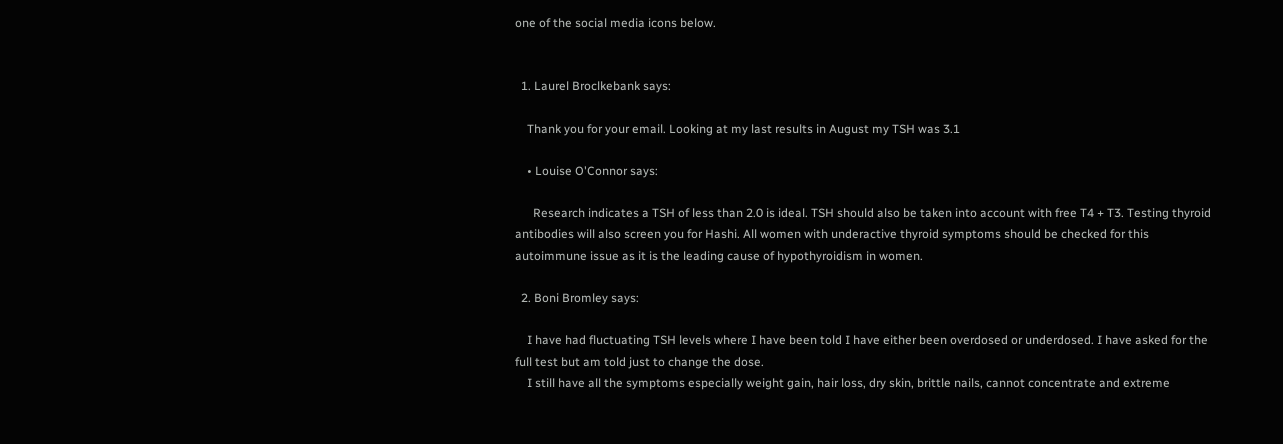one of the social media icons below.


  1. Laurel Broclkebank says:

    Thank you for your email. Looking at my last results in August my TSH was 3.1

    • Louise O'Connor says:

      Research indicates a TSH of less than 2.0 is ideal. TSH should also be taken into account with free T4 + T3. Testing thyroid antibodies will also screen you for Hashi. All women with underactive thyroid symptoms should be checked for this autoimmune issue as it is the leading cause of hypothyroidism in women.

  2. Boni Bromley says:

    I have had fluctuating TSH levels where I have been told I have either been overdosed or underdosed. I have asked for the full test but am told just to change the dose.
    I still have all the symptoms especially weight gain, hair loss, dry skin, brittle nails, cannot concentrate and extreme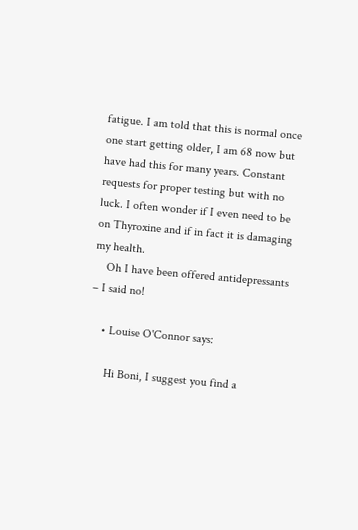fatigue. I am told that this is normal once one start getting older, I am 68 now but have had this for many years. Constant requests for proper testing but with no luck. I often wonder if I even need to be on Thyroxine and if in fact it is damaging my health.
    Oh I have been offered antidepressants – I said no!

    • Louise O'Connor says:

      Hi Boni, I suggest you find a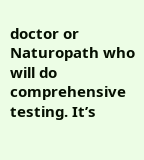doctor or Naturopath who will do comprehensive testing. It’s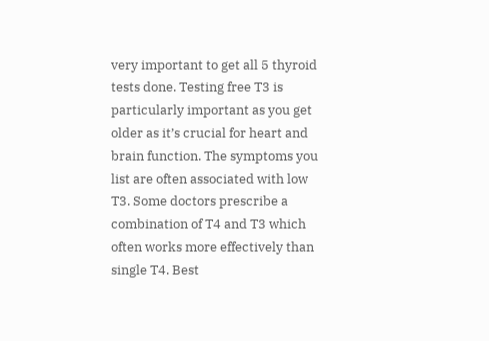very important to get all 5 thyroid tests done. Testing free T3 is particularly important as you get older as it’s crucial for heart and brain function. The symptoms you list are often associated with low T3. Some doctors prescribe a combination of T4 and T3 which often works more effectively than single T4. Best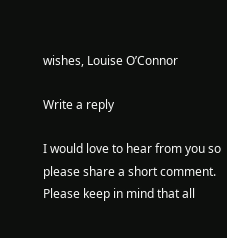wishes, Louise O’Connor

Write a reply

I would love to hear from you so please share a short comment. Please keep in mind that all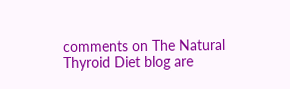comments on The Natural Thyroid Diet blog are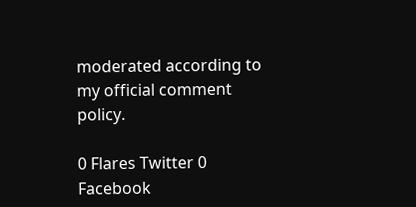moderated according to my official comment policy.

0 Flares Twitter 0 Facebook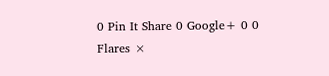0 Pin It Share 0 Google+ 0 0 Flares ×